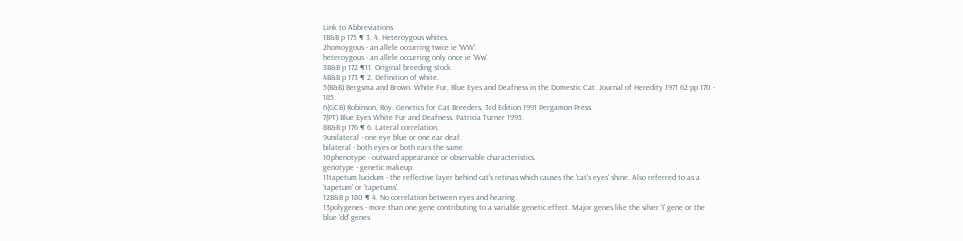Link to Abbreviations
1B&B p 175 ¶ 3. 4. Heteroygous whites.
2homoygous - an allele occurring twice ie 'WW'.
heteroygous - an allele occurring only once ie 'Ww'.
3B&B p 172 ¶11. Original breeding stock.
4B&B p 173 ¶ 2. Definition of white.
5(B&B) Bergsma and Brown. White Fur, Blue Eyes and Deafness in the Domestic Cat. Journal of Heredity 1971 62 pp 170 - 185.
6(GCB) Robinson, Roy. Genetics for Cat Breeders, 3rd Edition 1991 Pergamon Press.
7(PT) Blue Eyes White Fur and Deafness. Patricia Turner 1995.
8B&B p 176 ¶ 6. Lateral correlation.
9unilateral - one eye blue or one ear deaf.
bilateral - both eyes or both ears the same.
10phenotype - outward appearance or observable characteristics.
genotype - genetic makeup.
11tapetum lucidum - the reflective layer behind cat's retinas which causes the 'cat's eyes' shine. Also referred to as a 'tapetum' or 'tapetums'.
12B&B p 180 ¶ 4. No correlation between eyes and hearing.
13polygenes - more than one gene contributing to a variable genetic effect. Major genes like the silver 'I' gene or the blue 'dd' genes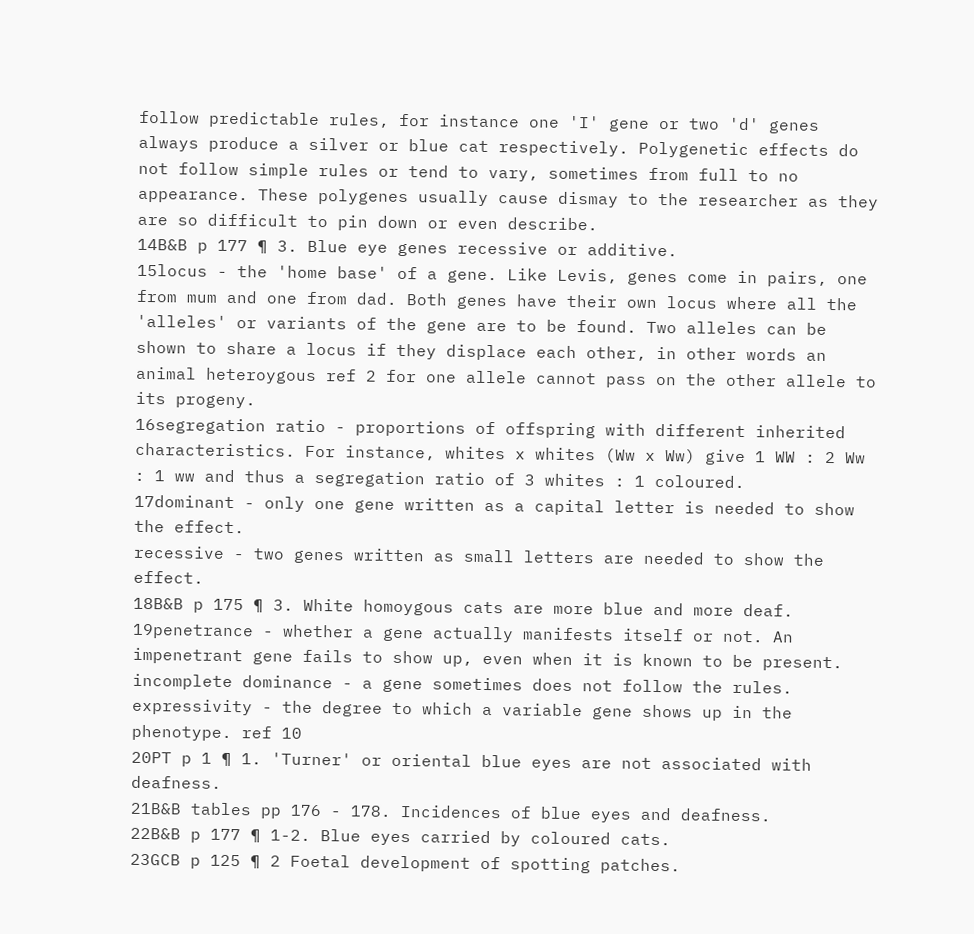follow predictable rules, for instance one 'I' gene or two 'd' genes always produce a silver or blue cat respectively. Polygenetic effects do not follow simple rules or tend to vary, sometimes from full to no appearance. These polygenes usually cause dismay to the researcher as they are so difficult to pin down or even describe.
14B&B p 177 ¶ 3. Blue eye genes recessive or additive.
15locus - the 'home base' of a gene. Like Levis, genes come in pairs, one from mum and one from dad. Both genes have their own locus where all the 'alleles' or variants of the gene are to be found. Two alleles can be shown to share a locus if they displace each other, in other words an animal heteroygous ref 2 for one allele cannot pass on the other allele to its progeny.
16segregation ratio - proportions of offspring with different inherited characteristics. For instance, whites x whites (Ww x Ww) give 1 WW : 2 Ww : 1 ww and thus a segregation ratio of 3 whites : 1 coloured.
17dominant - only one gene written as a capital letter is needed to show the effect.
recessive - two genes written as small letters are needed to show the effect.
18B&B p 175 ¶ 3. White homoygous cats are more blue and more deaf.
19penetrance - whether a gene actually manifests itself or not. An impenetrant gene fails to show up, even when it is known to be present.
incomplete dominance - a gene sometimes does not follow the rules.
expressivity - the degree to which a variable gene shows up in the phenotype. ref 10
20PT p 1 ¶ 1. 'Turner' or oriental blue eyes are not associated with deafness.
21B&B tables pp 176 - 178. Incidences of blue eyes and deafness.
22B&B p 177 ¶ 1-2. Blue eyes carried by coloured cats.
23GCB p 125 ¶ 2 Foetal development of spotting patches.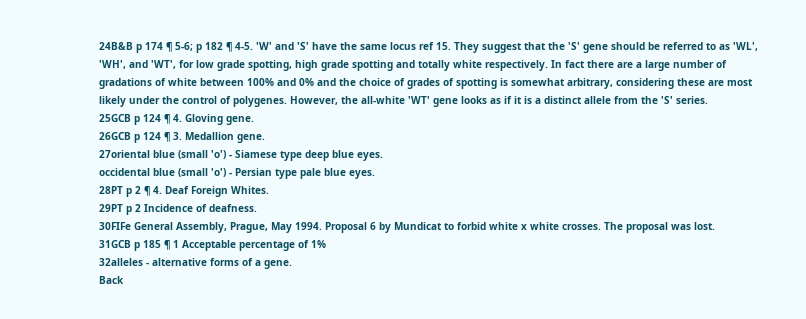24B&B p 174 ¶ 5-6; p 182 ¶ 4-5. 'W' and 'S' have the same locus ref 15. They suggest that the 'S' gene should be referred to as 'WL', 'WH', and 'WT', for low grade spotting, high grade spotting and totally white respectively. In fact there are a large number of gradations of white between 100% and 0% and the choice of grades of spotting is somewhat arbitrary, considering these are most likely under the control of polygenes. However, the all-white 'WT' gene looks as if it is a distinct allele from the 'S' series.
25GCB p 124 ¶ 4. Gloving gene.
26GCB p 124 ¶ 3. Medallion gene.
27oriental blue (small 'o') - Siamese type deep blue eyes.
occidental blue (small 'o') - Persian type pale blue eyes.
28PT p 2 ¶ 4. Deaf Foreign Whites.
29PT p 2 Incidence of deafness.
30FIFe General Assembly, Prague, May 1994. Proposal 6 by Mundicat to forbid white x white crosses. The proposal was lost.
31GCB p 185 ¶ 1 Acceptable percentage of 1%
32alleles - alternative forms of a gene.
Back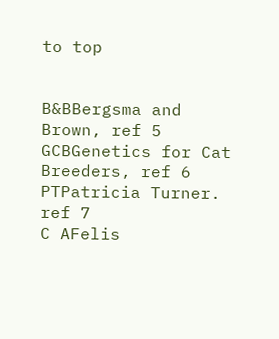to top


B&BBergsma and Brown, ref 5
GCBGenetics for Cat Breeders, ref 6
PTPatricia Turner. ref 7
C AFelis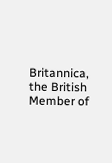Britannica, the British Member of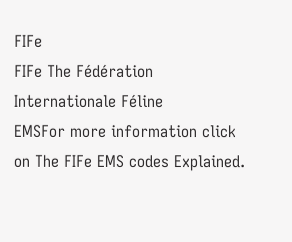FIFe
FIFe The Fédération Internationale Féline
EMSFor more information click on The FIFe EMS codes Explained.